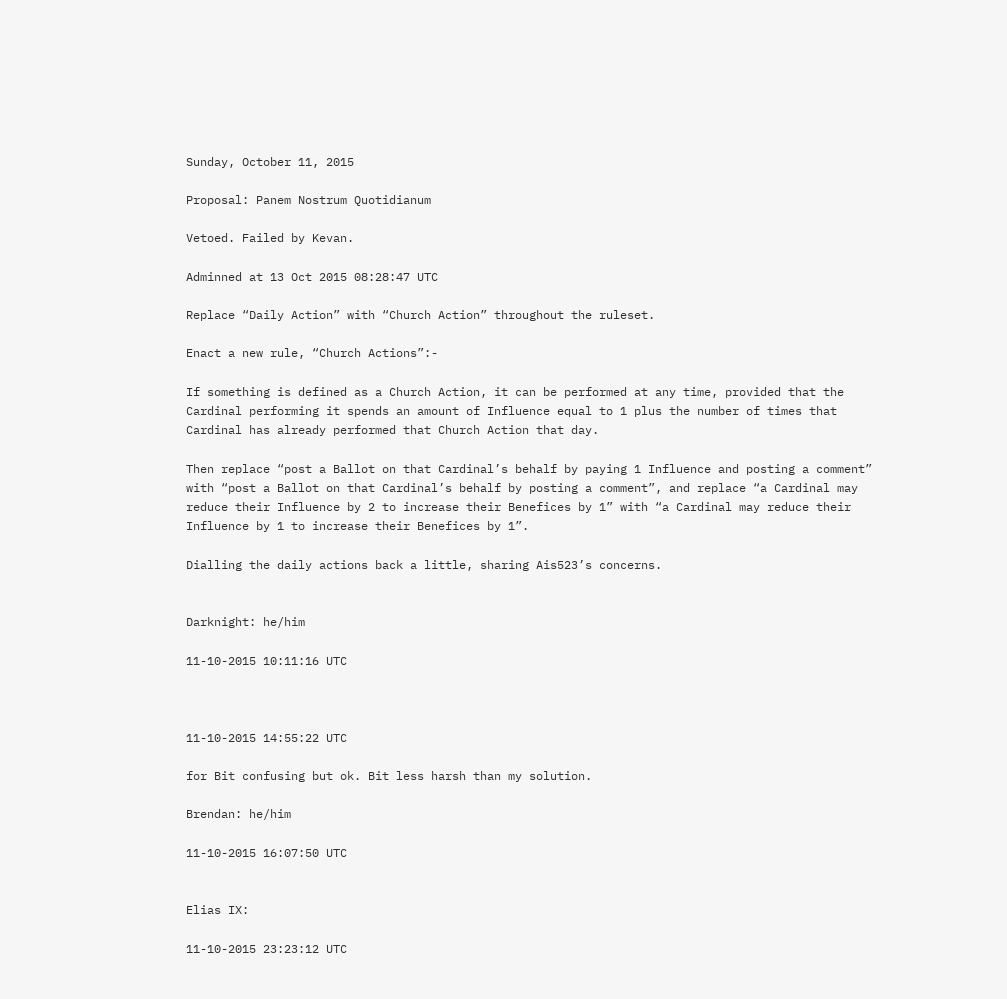Sunday, October 11, 2015

Proposal: Panem Nostrum Quotidianum

Vetoed. Failed by Kevan.

Adminned at 13 Oct 2015 08:28:47 UTC

Replace “Daily Action” with “Church Action” throughout the ruleset.

Enact a new rule, “Church Actions”:-

If something is defined as a Church Action, it can be performed at any time, provided that the Cardinal performing it spends an amount of Influence equal to 1 plus the number of times that Cardinal has already performed that Church Action that day.

Then replace “post a Ballot on that Cardinal’s behalf by paying 1 Influence and posting a comment” with “post a Ballot on that Cardinal’s behalf by posting a comment”, and replace “a Cardinal may reduce their Influence by 2 to increase their Benefices by 1” with “a Cardinal may reduce their Influence by 1 to increase their Benefices by 1”.

Dialling the daily actions back a little, sharing Ais523’s concerns.


Darknight: he/him

11-10-2015 10:11:16 UTC



11-10-2015 14:55:22 UTC

for Bit confusing but ok. Bit less harsh than my solution.

Brendan: he/him

11-10-2015 16:07:50 UTC


Elias IX:

11-10-2015 23:23:12 UTC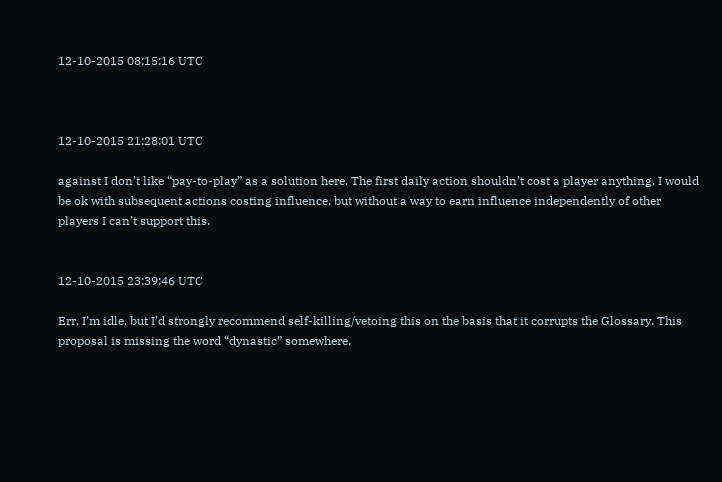12-10-2015 08:15:16 UTC



12-10-2015 21:28:01 UTC

against I don’t like “pay-to-play” as a solution here. The first daily action shouldn’t cost a player anything, I would be ok with subsequent actions costing influence, but without a way to earn influence independently of other players I can’t support this.


12-10-2015 23:39:46 UTC

Err, I’m idle, but I’d strongly recommend self-killing/vetoing this on the basis that it corrupts the Glossary. This proposal is missing the word “dynastic” somewhere.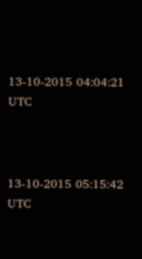13-10-2015 04:04:21 UTC



13-10-2015 05:15:42 UTC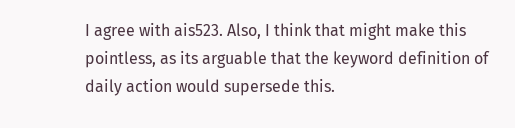I agree with ais523. Also, I think that might make this pointless, as its arguable that the keyword definition of daily action would supersede this.